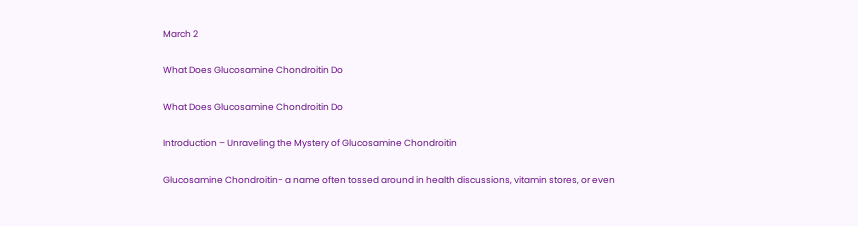March 2

What Does Glucosamine Chondroitin Do

What Does Glucosamine Chondroitin Do

Introduction – Unraveling the Mystery of Glucosamine Chondroitin

Glucosamine Chondroitin- a name often tossed around in health discussions, vitamin stores, or even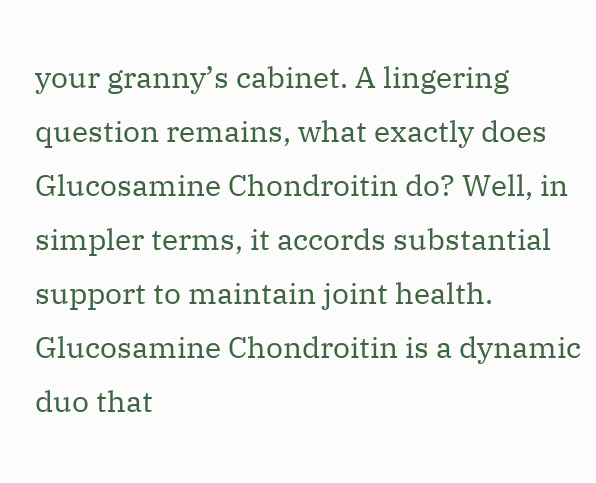your granny’s cabinet. A lingering question remains, what exactly does Glucosamine Chondroitin do? Well, in simpler terms, it accords substantial support to maintain joint health. Glucosamine Chondroitin is a dynamic duo that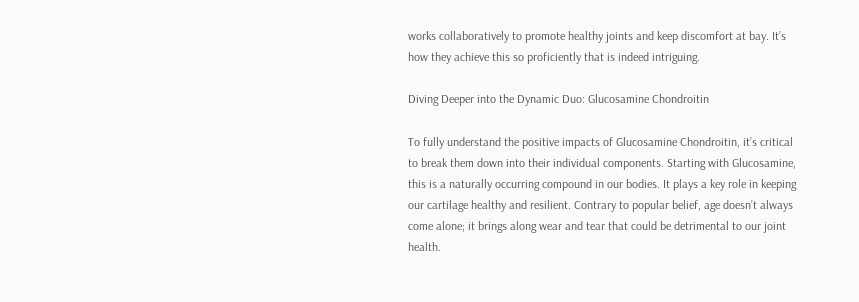works collaboratively to promote healthy joints and keep discomfort at bay. It’s how they achieve this so proficiently that is indeed intriguing.

Diving Deeper into the Dynamic Duo: Glucosamine Chondroitin

To fully understand the positive impacts of Glucosamine Chondroitin, it’s critical to break them down into their individual components. Starting with Glucosamine, this is a naturally occurring compound in our bodies. It plays a key role in keeping our cartilage healthy and resilient. Contrary to popular belief, age doesn’t always come alone; it brings along wear and tear that could be detrimental to our joint health.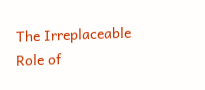The Irreplaceable Role of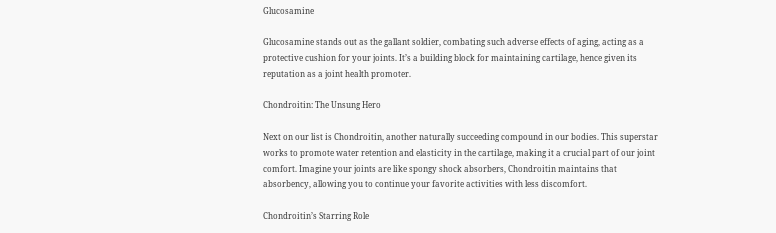Glucosamine

Glucosamine stands out as the gallant soldier, combating such adverse effects of aging, acting as a protective cushion for your joints. It’s a building block for maintaining cartilage, hence given its reputation as a joint health promoter.

Chondroitin: The Unsung Hero

Next on our list is Chondroitin, another naturally succeeding compound in our bodies. This superstar works to promote water retention and elasticity in the cartilage, making it a crucial part of our joint comfort. Imagine your joints are like spongy shock absorbers, Chondroitin maintains that absorbency, allowing you to continue your favorite activities with less discomfort.

Chondroitin’s Starring Role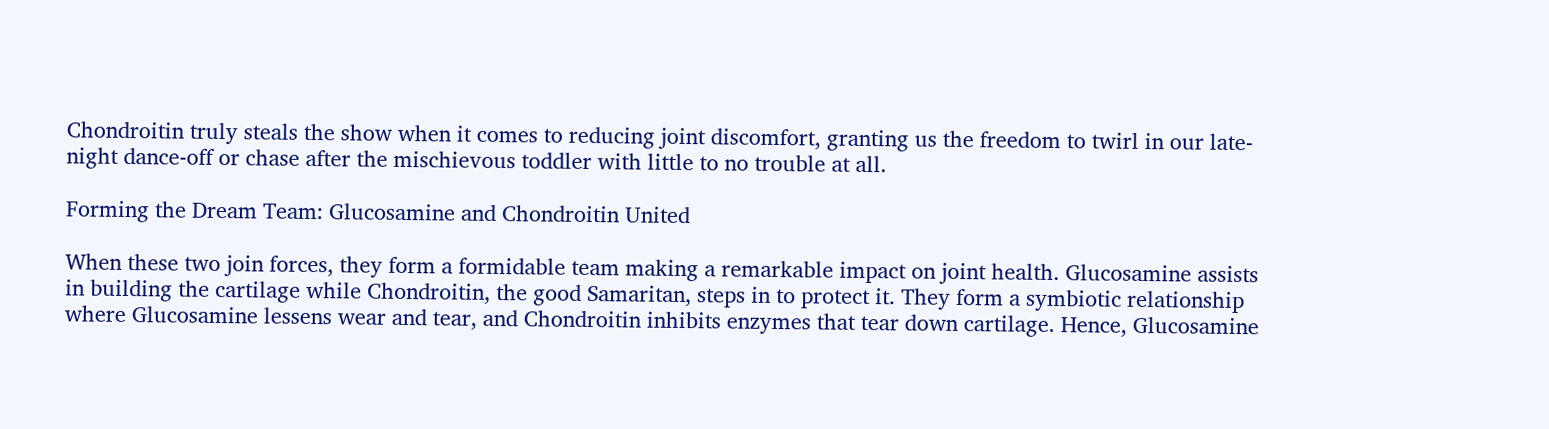Chondroitin truly steals the show when it comes to reducing joint discomfort, granting us the freedom to twirl in our late-night dance-off or chase after the mischievous toddler with little to no trouble at all.

Forming the Dream Team: Glucosamine and Chondroitin United

When these two join forces, they form a formidable team making a remarkable impact on joint health. Glucosamine assists in building the cartilage while Chondroitin, the good Samaritan, steps in to protect it. They form a symbiotic relationship where Glucosamine lessens wear and tear, and Chondroitin inhibits enzymes that tear down cartilage. Hence, Glucosamine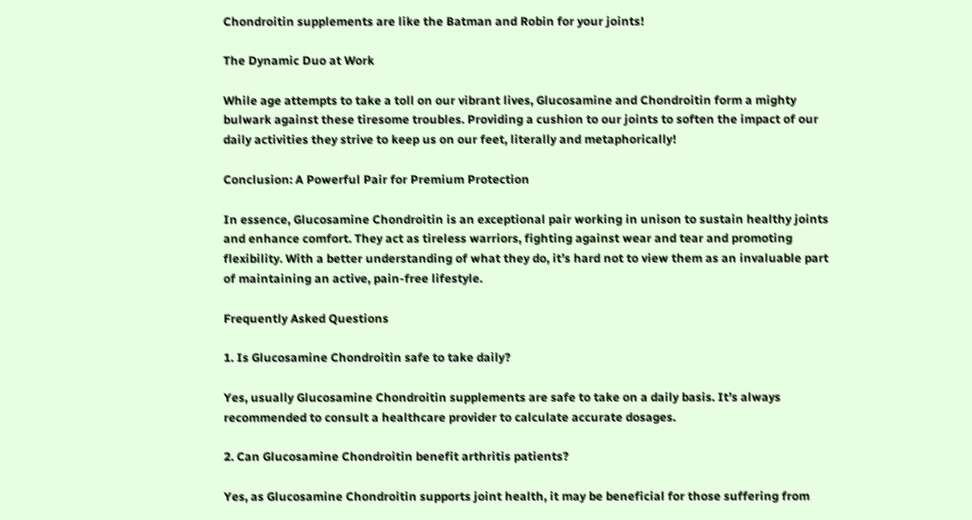Chondroitin supplements are like the Batman and Robin for your joints!

The Dynamic Duo at Work

While age attempts to take a toll on our vibrant lives, Glucosamine and Chondroitin form a mighty bulwark against these tiresome troubles. Providing a cushion to our joints to soften the impact of our daily activities they strive to keep us on our feet, literally and metaphorically!

Conclusion: A Powerful Pair for Premium Protection

In essence, Glucosamine Chondroitin is an exceptional pair working in unison to sustain healthy joints and enhance comfort. They act as tireless warriors, fighting against wear and tear and promoting flexibility. With a better understanding of what they do, it’s hard not to view them as an invaluable part of maintaining an active, pain-free lifestyle.

Frequently Asked Questions

1. Is Glucosamine Chondroitin safe to take daily?

Yes, usually Glucosamine Chondroitin supplements are safe to take on a daily basis. It’s always recommended to consult a healthcare provider to calculate accurate dosages.

2. Can Glucosamine Chondroitin benefit arthritis patients?

Yes, as Glucosamine Chondroitin supports joint health, it may be beneficial for those suffering from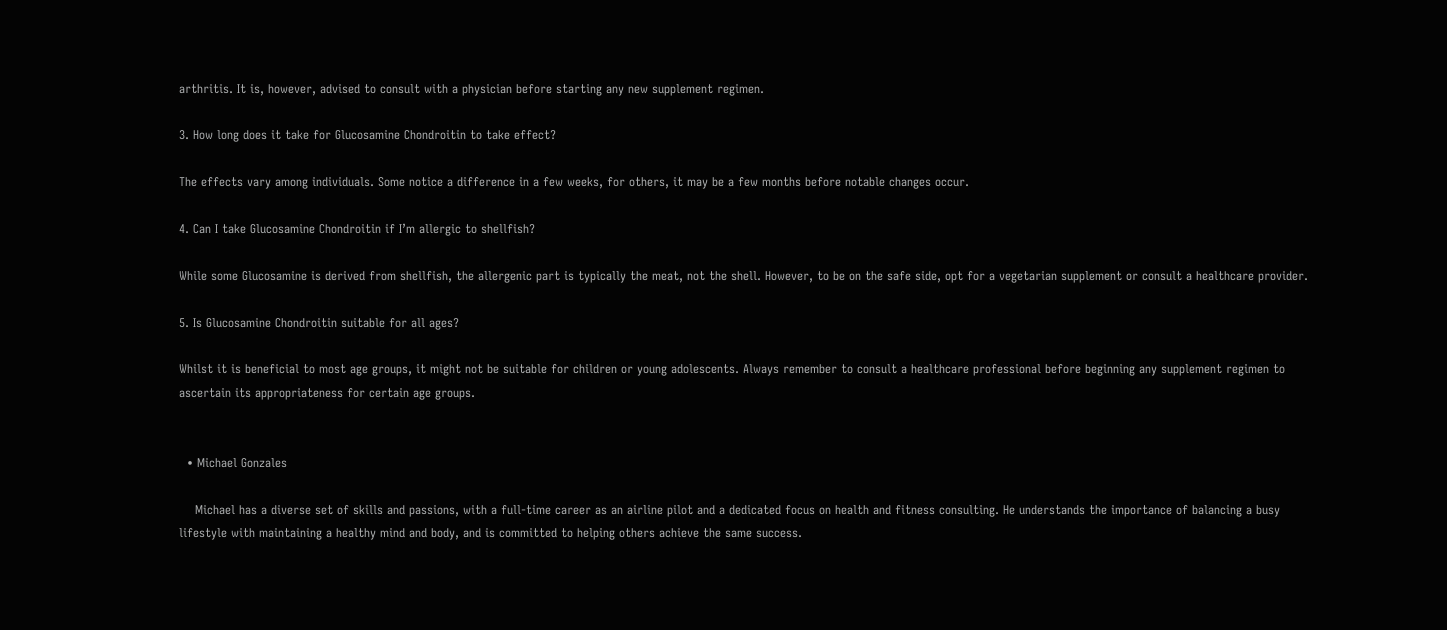arthritis. It is, however, advised to consult with a physician before starting any new supplement regimen.

3. How long does it take for Glucosamine Chondroitin to take effect?

The effects vary among individuals. Some notice a difference in a few weeks, for others, it may be a few months before notable changes occur.

4. Can I take Glucosamine Chondroitin if I’m allergic to shellfish?

While some Glucosamine is derived from shellfish, the allergenic part is typically the meat, not the shell. However, to be on the safe side, opt for a vegetarian supplement or consult a healthcare provider.

5. Is Glucosamine Chondroitin suitable for all ages?

Whilst it is beneficial to most age groups, it might not be suitable for children or young adolescents. Always remember to consult a healthcare professional before beginning any supplement regimen to ascertain its appropriateness for certain age groups.


  • Michael Gonzales

    Michael has a diverse set of skills and passions, with a full-time career as an airline pilot and a dedicated focus on health and fitness consulting. He understands the importance of balancing a busy lifestyle with maintaining a healthy mind and body, and is committed to helping others achieve the same success.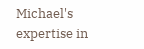Michael's expertise in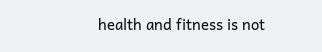health and fitness is not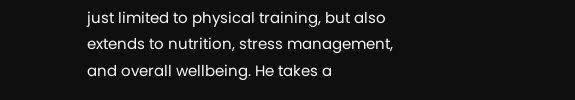just limited to physical training, but also extends to nutrition, stress management, and overall wellbeing. He takes a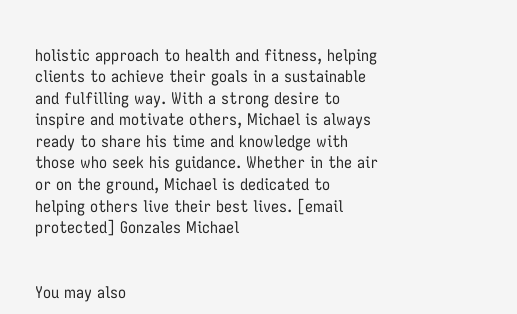holistic approach to health and fitness, helping clients to achieve their goals in a sustainable and fulfilling way. With a strong desire to inspire and motivate others, Michael is always ready to share his time and knowledge with those who seek his guidance. Whether in the air or on the ground, Michael is dedicated to helping others live their best lives. [email protected] Gonzales Michael


You may also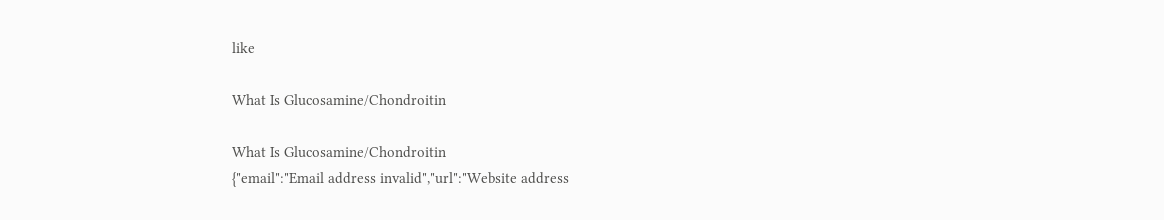like

What Is Glucosamine/Chondroitin

What Is Glucosamine/Chondroitin
{"email":"Email address invalid","url":"Website address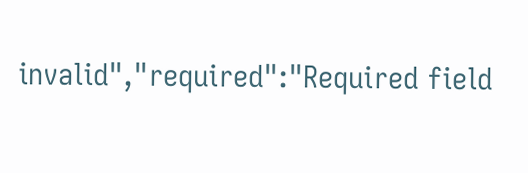invalid","required":"Required field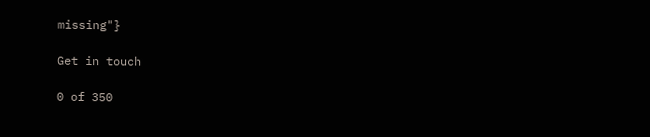missing"}

Get in touch

0 of 350